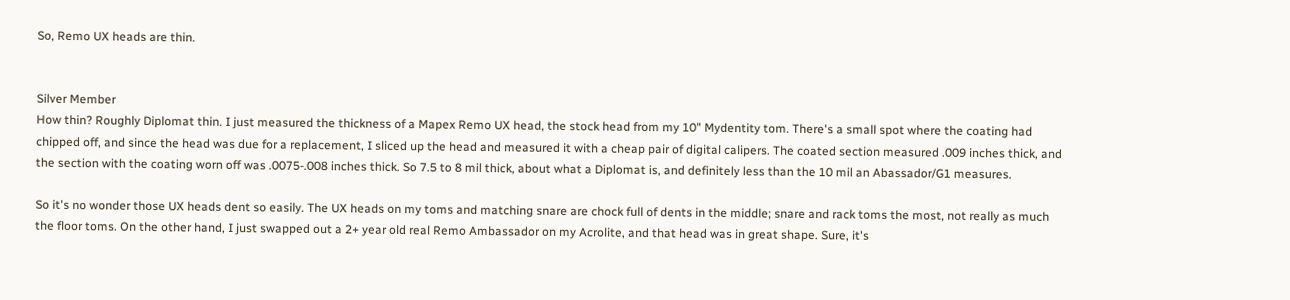So, Remo UX heads are thin.


Silver Member
How thin? Roughly Diplomat thin. I just measured the thickness of a Mapex Remo UX head, the stock head from my 10" Mydentity tom. There's a small spot where the coating had chipped off, and since the head was due for a replacement, I sliced up the head and measured it with a cheap pair of digital calipers. The coated section measured .009 inches thick, and the section with the coating worn off was .0075-.008 inches thick. So 7.5 to 8 mil thick, about what a Diplomat is, and definitely less than the 10 mil an Abassador/G1 measures.

So it's no wonder those UX heads dent so easily. The UX heads on my toms and matching snare are chock full of dents in the middle; snare and rack toms the most, not really as much the floor toms. On the other hand, I just swapped out a 2+ year old real Remo Ambassador on my Acrolite, and that head was in great shape. Sure, it's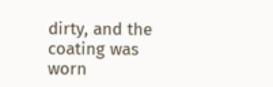dirty, and the coating was worn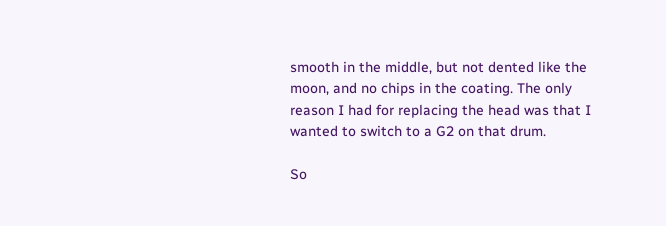smooth in the middle, but not dented like the moon, and no chips in the coating. The only reason I had for replacing the head was that I wanted to switch to a G2 on that drum.

So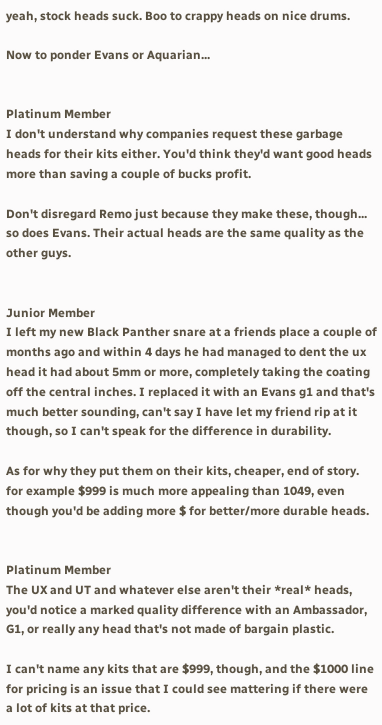yeah, stock heads suck. Boo to crappy heads on nice drums.

Now to ponder Evans or Aquarian...


Platinum Member
I don't understand why companies request these garbage heads for their kits either. You'd think they'd want good heads more than saving a couple of bucks profit.

Don't disregard Remo just because they make these, though... so does Evans. Their actual heads are the same quality as the other guys.


Junior Member
I left my new Black Panther snare at a friends place a couple of months ago and within 4 days he had managed to dent the ux head it had about 5mm or more, completely taking the coating off the central inches. I replaced it with an Evans g1 and that's much better sounding, can't say I have let my friend rip at it though, so I can't speak for the difference in durability.

As for why they put them on their kits, cheaper, end of story. for example $999 is much more appealing than 1049, even though you'd be adding more $ for better/more durable heads.


Platinum Member
The UX and UT and whatever else aren't their *real* heads, you'd notice a marked quality difference with an Ambassador, G1, or really any head that's not made of bargain plastic.

I can't name any kits that are $999, though, and the $1000 line for pricing is an issue that I could see mattering if there were a lot of kits at that price.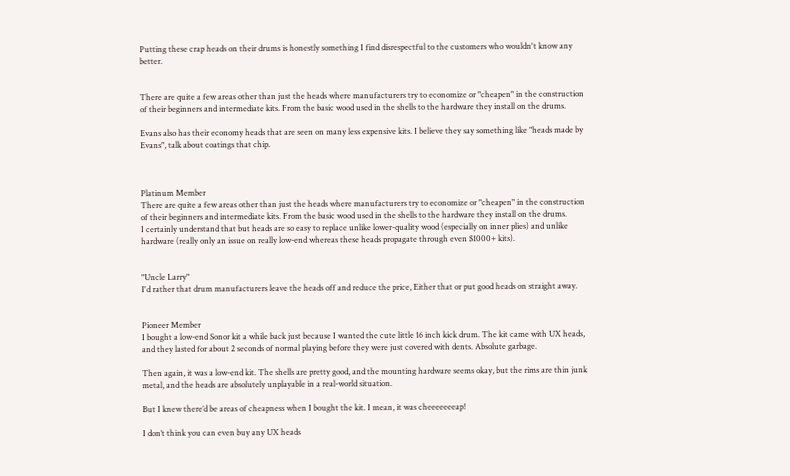Putting these crap heads on their drums is honestly something I find disrespectful to the customers who wouldn't know any better.


There are quite a few areas other than just the heads where manufacturers try to economize or "cheapen" in the construction of their beginners and intermediate kits. From the basic wood used in the shells to the hardware they install on the drums.

Evans also has their economy heads that are seen on many less expensive kits. I believe they say something like "heads made by Evans", talk about coatings that chip.



Platinum Member
There are quite a few areas other than just the heads where manufacturers try to economize or "cheapen" in the construction of their beginners and intermediate kits. From the basic wood used in the shells to the hardware they install on the drums.
I certainly understand that but heads are so easy to replace unlike lower-quality wood (especially on inner plies) and unlike hardware (really only an issue on really low-end whereas these heads propagate through even $1000+ kits).


"Uncle Larry"
I'd rather that drum manufacturers leave the heads off and reduce the price, Either that or put good heads on straight away.


Pioneer Member
I bought a low-end Sonor kit a while back just because I wanted the cute little 16 inch kick drum. The kit came with UX heads, and they lasted for about 2 seconds of normal playing before they were just covered with dents. Absolute garbage.

Then again, it was a low-end kit. The shells are pretty good, and the mounting hardware seems okay, but the rims are thin junk metal, and the heads are absolutely unplayable in a real-world situation.

But I knew there’d be areas of cheapness when I bought the kit. I mean, it was cheeeeeeeap!

I don’t think you can even buy any UX heads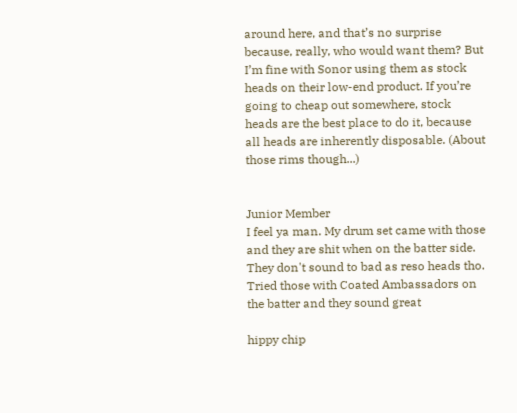around here, and that’s no surprise because, really, who would want them? But I’m fine with Sonor using them as stock heads on their low-end product. If you’re going to cheap out somewhere, stock heads are the best place to do it, because all heads are inherently disposable. (About those rims though...)


Junior Member
I feel ya man. My drum set came with those and they are shit when on the batter side. They don't sound to bad as reso heads tho. Tried those with Coated Ambassadors on the batter and they sound great

hippy chip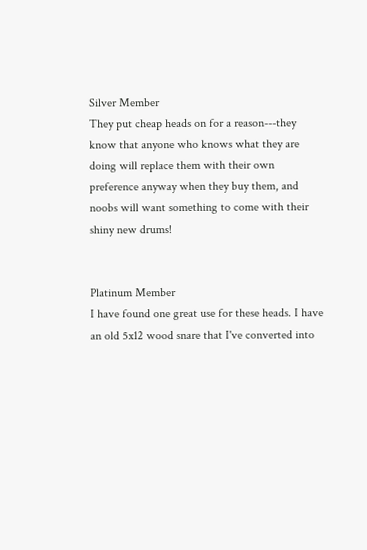Silver Member
They put cheap heads on for a reason---they know that anyone who knows what they are doing will replace them with their own preference anyway when they buy them, and noobs will want something to come with their shiny new drums!


Platinum Member
I have found one great use for these heads. I have an old 5x12 wood snare that I've converted into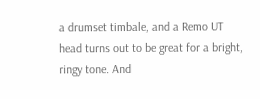a drumset timbale, and a Remo UT head turns out to be great for a bright, ringy tone. And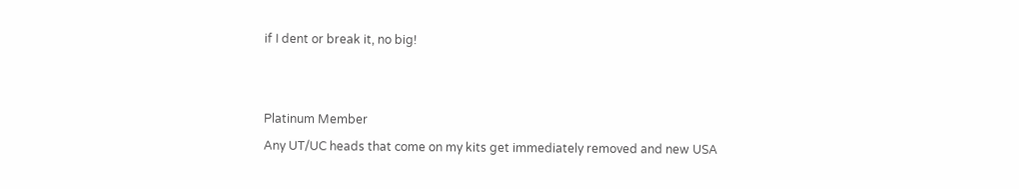if I dent or break it, no big!


Platinum Member
Any UT/UC heads that come on my kits get immediately removed and new USA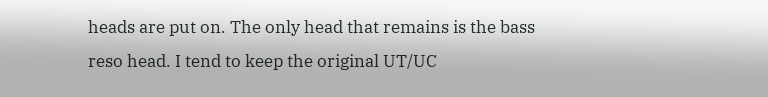heads are put on. The only head that remains is the bass reso head. I tend to keep the original UT/UC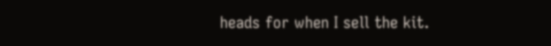heads for when I sell the kit.